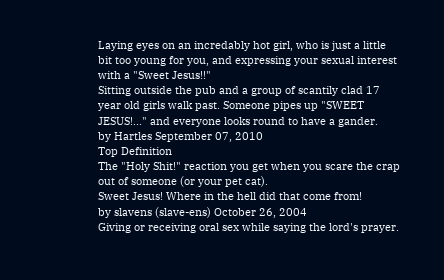Laying eyes on an incredably hot girl, who is just a little bit too young for you, and expressing your sexual interest with a "Sweet Jesus!!"
Sitting outside the pub and a group of scantily clad 17 year old girls walk past. Someone pipes up "SWEET JESUS!..." and everyone looks round to have a gander.
by Hartles September 07, 2010
Top Definition
The "Holy Shit!" reaction you get when you scare the crap out of someone (or your pet cat).
Sweet Jesus! Where in the hell did that come from!
by slavens (slave-ens) October 26, 2004
Giving or receiving oral sex while saying the lord's prayer.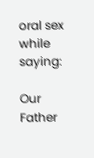oral sex while saying:

Our Father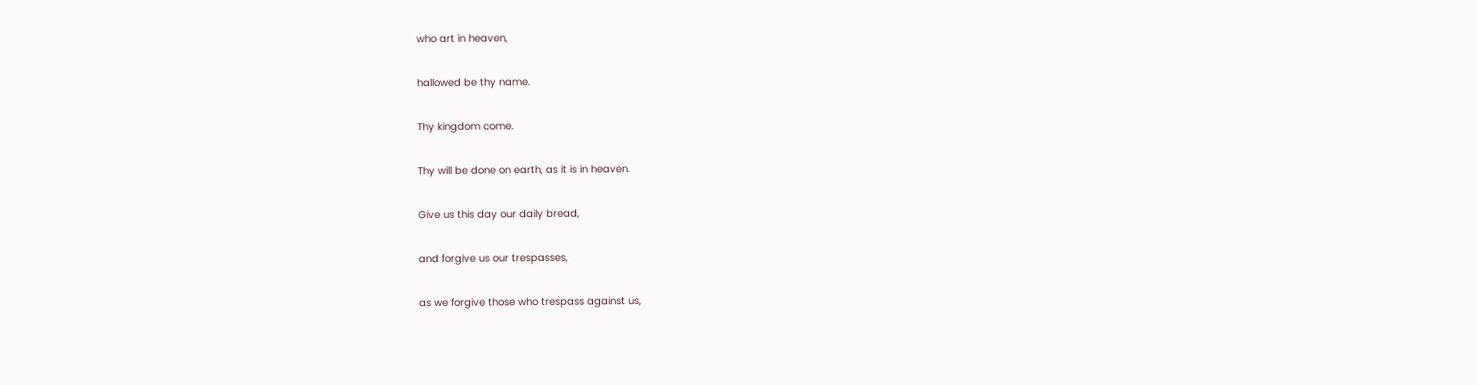who art in heaven,

hallowed be thy name.

Thy kingdom come.

Thy will be done on earth, as it is in heaven.

Give us this day our daily bread,

and forgive us our trespasses,

as we forgive those who trespass against us,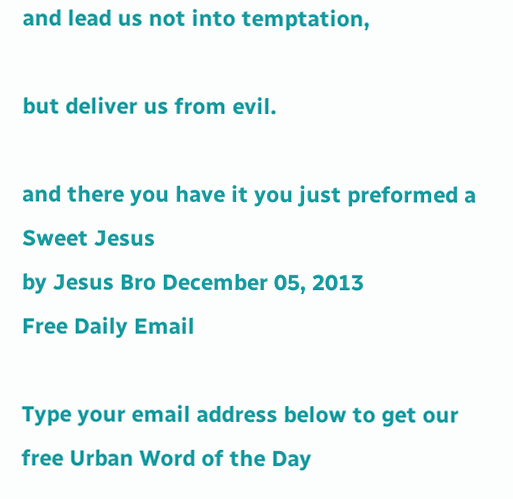and lead us not into temptation,

but deliver us from evil.

and there you have it you just preformed a Sweet Jesus
by Jesus Bro December 05, 2013
Free Daily Email

Type your email address below to get our free Urban Word of the Day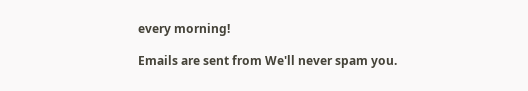every morning!

Emails are sent from We'll never spam you.